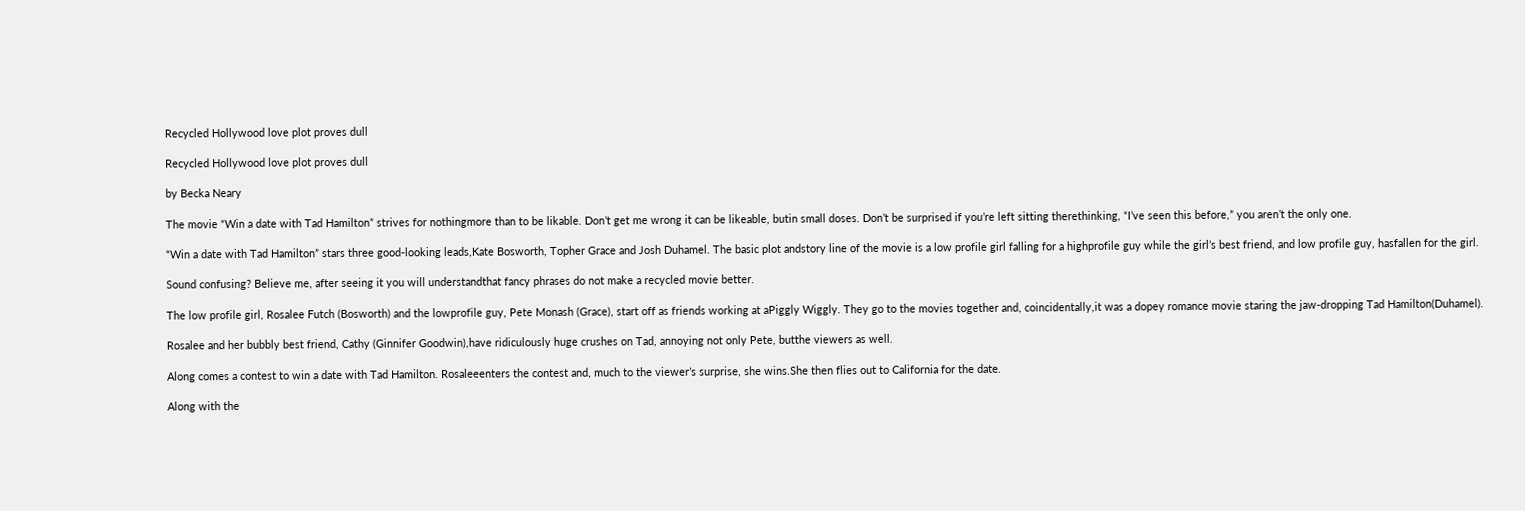Recycled Hollywood love plot proves dull

Recycled Hollywood love plot proves dull

by Becka Neary

The movie “Win a date with Tad Hamilton” strives for nothingmore than to be likable. Don’t get me wrong it can be likeable, butin small doses. Don’t be surprised if you’re left sitting therethinking, “I’ve seen this before,” you aren’t the only one.

“Win a date with Tad Hamilton” stars three good-looking leads,Kate Bosworth, Topher Grace and Josh Duhamel. The basic plot andstory line of the movie is a low profile girl falling for a highprofile guy while the girl’s best friend, and low profile guy, hasfallen for the girl.

Sound confusing? Believe me, after seeing it you will understandthat fancy phrases do not make a recycled movie better.

The low profile girl, Rosalee Futch (Bosworth) and the lowprofile guy, Pete Monash (Grace), start off as friends working at aPiggly Wiggly. They go to the movies together and, coincidentally,it was a dopey romance movie staring the jaw-dropping Tad Hamilton(Duhamel).

Rosalee and her bubbly best friend, Cathy (Ginnifer Goodwin),have ridiculously huge crushes on Tad, annoying not only Pete, butthe viewers as well.

Along comes a contest to win a date with Tad Hamilton. Rosaleeenters the contest and, much to the viewer’s surprise, she wins.She then flies out to California for the date.

Along with the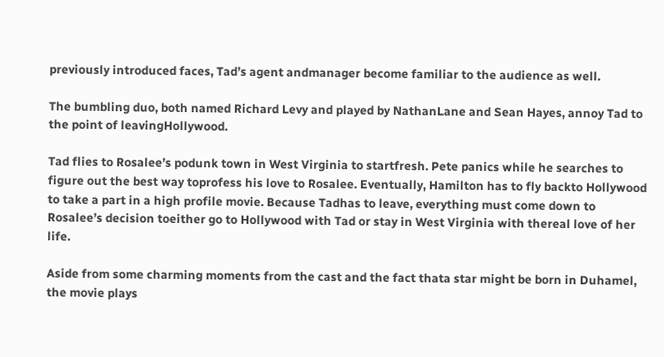previously introduced faces, Tad’s agent andmanager become familiar to the audience as well.

The bumbling duo, both named Richard Levy and played by NathanLane and Sean Hayes, annoy Tad to the point of leavingHollywood.

Tad flies to Rosalee’s podunk town in West Virginia to startfresh. Pete panics while he searches to figure out the best way toprofess his love to Rosalee. Eventually, Hamilton has to fly backto Hollywood to take a part in a high profile movie. Because Tadhas to leave, everything must come down to Rosalee’s decision toeither go to Hollywood with Tad or stay in West Virginia with thereal love of her life.

Aside from some charming moments from the cast and the fact thata star might be born in Duhamel, the movie plays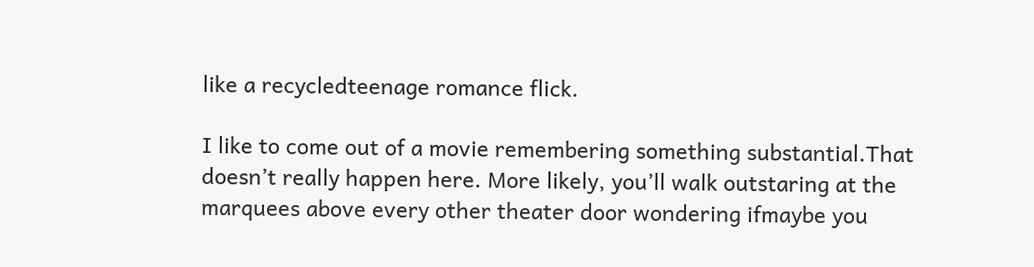like a recycledteenage romance flick.

I like to come out of a movie remembering something substantial.That doesn’t really happen here. More likely, you’ll walk outstaring at the marquees above every other theater door wondering ifmaybe you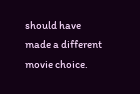should have made a different movie choice.